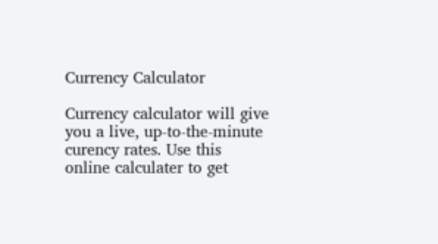Currency Calculator

Currency calculator will give you a live, up-to-the-minute curency rates. Use this online calculater to get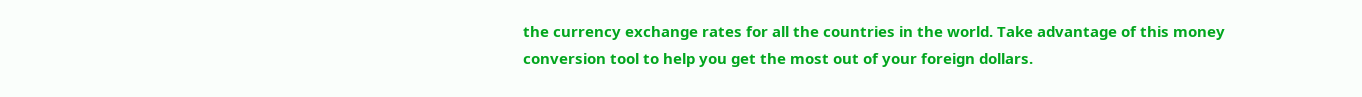the currency exchange rates for all the countries in the world. Take advantage of this money conversion tool to help you get the most out of your foreign dollars.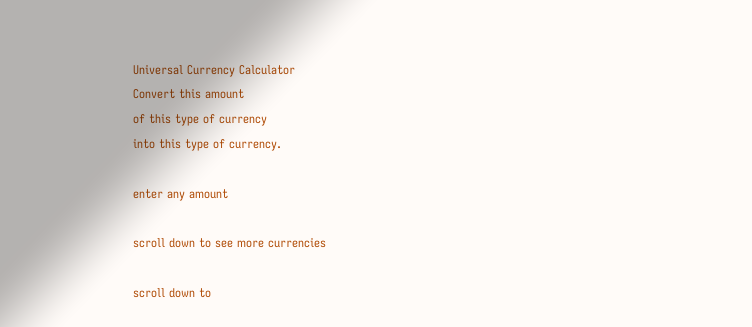Universal Currency Calculator
Convert this amount
of this type of currency
into this type of currency.

enter any amount

scroll down to see more currencies

scroll down to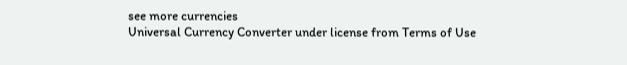see more currencies
Universal Currency Converter under license from Terms of Use